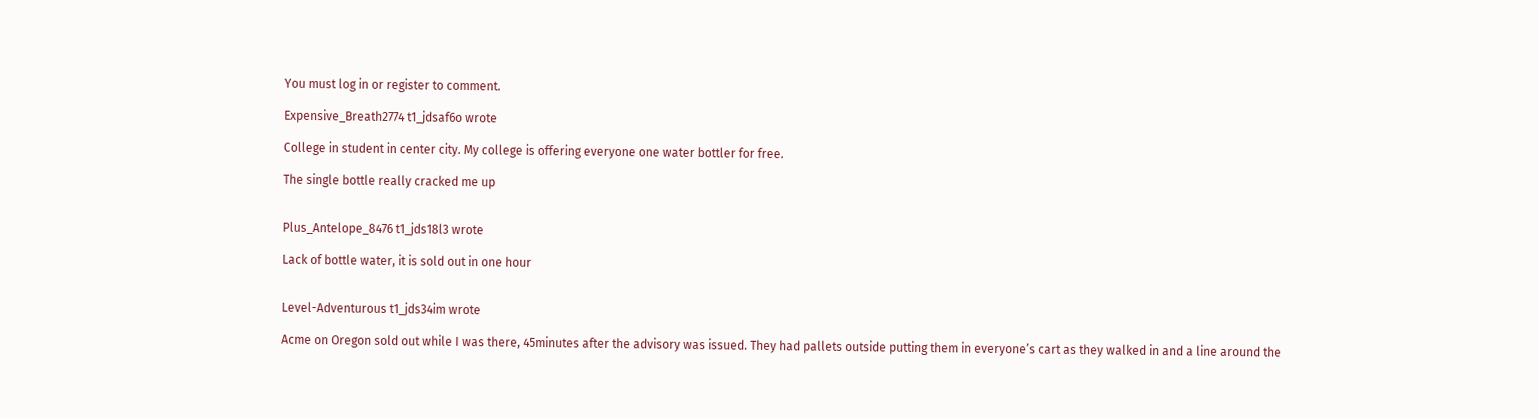You must log in or register to comment.

Expensive_Breath2774 t1_jdsaf6o wrote

College in student in center city. My college is offering everyone one water bottler for free.

The single bottle really cracked me up


Plus_Antelope_8476 t1_jds18l3 wrote

Lack of bottle water, it is sold out in one hour


Level-Adventurous t1_jds34im wrote

Acme on Oregon sold out while I was there, 45minutes after the advisory was issued. They had pallets outside putting them in everyone’s cart as they walked in and a line around the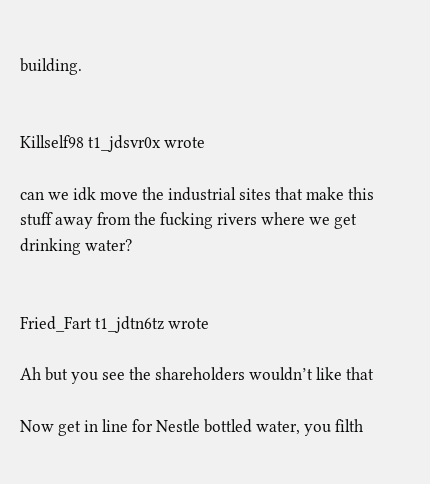building.


Killself98 t1_jdsvr0x wrote

can we idk move the industrial sites that make this stuff away from the fucking rivers where we get drinking water?


Fried_Fart t1_jdtn6tz wrote

Ah but you see the shareholders wouldn’t like that

Now get in line for Nestle bottled water, you filth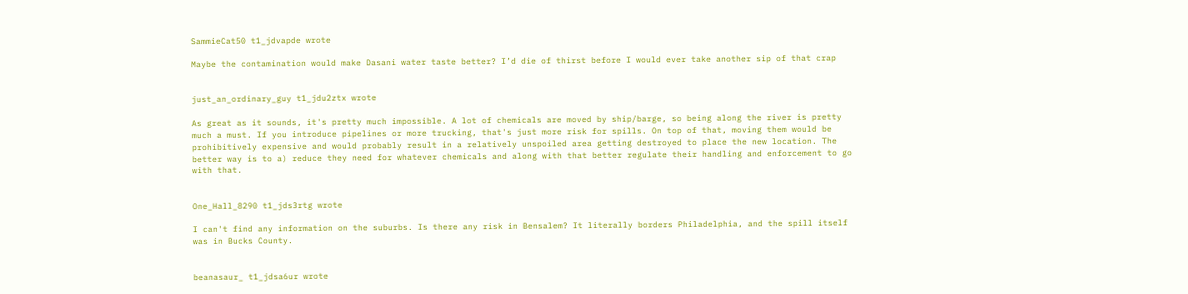SammieCat50 t1_jdvapde wrote

Maybe the contamination would make Dasani water taste better? I’d die of thirst before I would ever take another sip of that crap


just_an_ordinary_guy t1_jdu2ztx wrote

As great as it sounds, it's pretty much impossible. A lot of chemicals are moved by ship/barge, so being along the river is pretty much a must. If you introduce pipelines or more trucking, that's just more risk for spills. On top of that, moving them would be prohibitively expensive and would probably result in a relatively unspoiled area getting destroyed to place the new location. The better way is to a) reduce they need for whatever chemicals and along with that better regulate their handling and enforcement to go with that.


One_Hall_8290 t1_jds3rtg wrote

I can't find any information on the suburbs. Is there any risk in Bensalem? It literally borders Philadelphia, and the spill itself was in Bucks County.


beanasaur_ t1_jdsa6ur wrote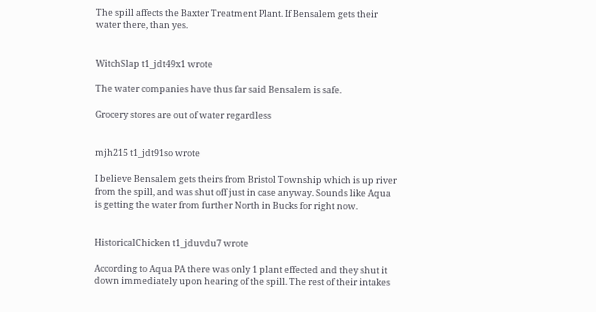The spill affects the Baxter Treatment Plant. If Bensalem gets their water there, than yes.


WitchSlap t1_jdt49x1 wrote

The water companies have thus far said Bensalem is safe.

Grocery stores are out of water regardless


mjh215 t1_jdt91so wrote

I believe Bensalem gets theirs from Bristol Township which is up river from the spill, and was shut off just in case anyway. Sounds like Aqua is getting the water from further North in Bucks for right now.


HistoricalChicken t1_jduvdu7 wrote

According to Aqua PA there was only 1 plant effected and they shut it down immediately upon hearing of the spill. The rest of their intakes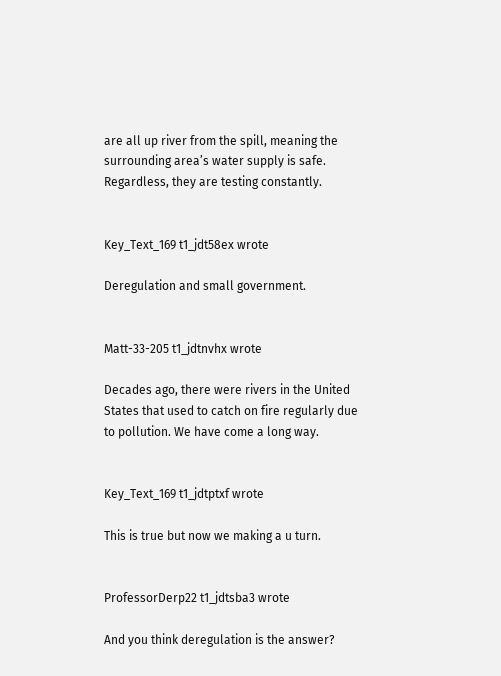are all up river from the spill, meaning the surrounding area’s water supply is safe. Regardless, they are testing constantly.


Key_Text_169 t1_jdt58ex wrote

Deregulation and small government.


Matt-33-205 t1_jdtnvhx wrote

Decades ago, there were rivers in the United States that used to catch on fire regularly due to pollution. We have come a long way.


Key_Text_169 t1_jdtptxf wrote

This is true but now we making a u turn.


ProfessorDerp22 t1_jdtsba3 wrote

And you think deregulation is the answer?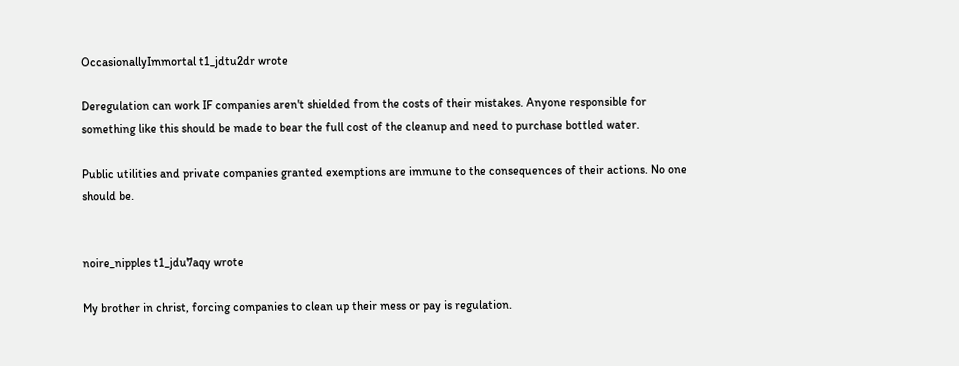OccasionallyImmortal t1_jdtu2dr wrote

Deregulation can work IF companies aren't shielded from the costs of their mistakes. Anyone responsible for something like this should be made to bear the full cost of the cleanup and need to purchase bottled water.

Public utilities and private companies granted exemptions are immune to the consequences of their actions. No one should be.


noire_nipples t1_jdu7aqy wrote

My brother in christ, forcing companies to clean up their mess or pay is regulation.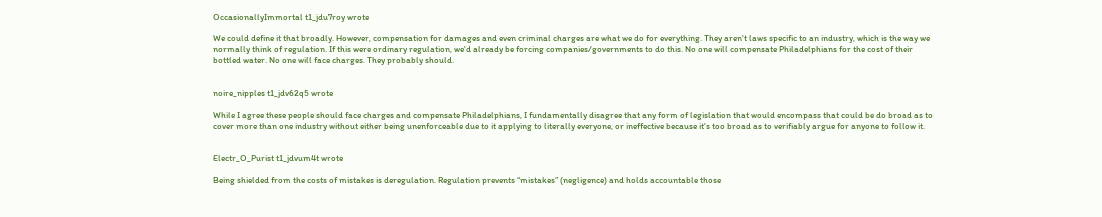OccasionallyImmortal t1_jdu7roy wrote

We could define it that broadly. However, compensation for damages and even criminal charges are what we do for everything. They aren't laws specific to an industry, which is the way we normally think of regulation. If this were ordinary regulation, we'd already be forcing companies/governments to do this. No one will compensate Philadelphians for the cost of their bottled water. No one will face charges. They probably should.


noire_nipples t1_jdv62q5 wrote

While I agree these people should face charges and compensate Philadelphians, I fundamentally disagree that any form of legislation that would encompass that could be do broad as to cover more than one industry without either being unenforceable due to it applying to literally everyone, or ineffective because it's too broad as to verifiably argue for anyone to follow it.


Electr_O_Purist t1_jdvum4t wrote

Being shielded from the costs of mistakes is deregulation. Regulation prevents “mistakes” (negligence) and holds accountable those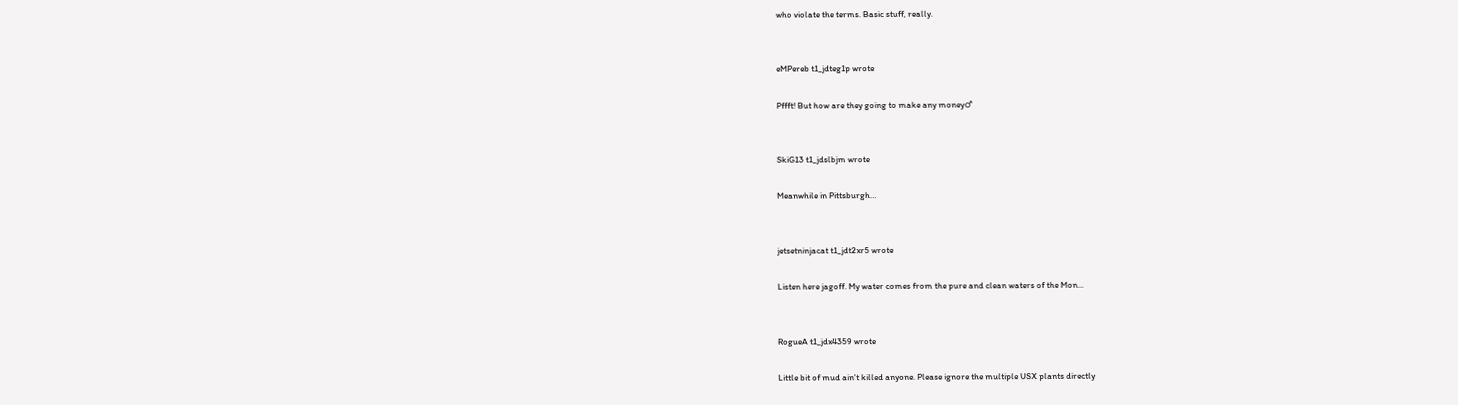who violate the terms. Basic stuff, really.


eMPereb t1_jdteg1p wrote

Pffft! But how are they going to make any money♂


SkiG13 t1_jdslbjm wrote

Meanwhile in Pittsburgh…


jetsetninjacat t1_jdt2xr5 wrote

Listen here jagoff. My water comes from the pure and clean waters of the Mon...


RogueA t1_jdx4359 wrote

Little bit of mud ain't killed anyone. Please ignore the multiple USX plants directly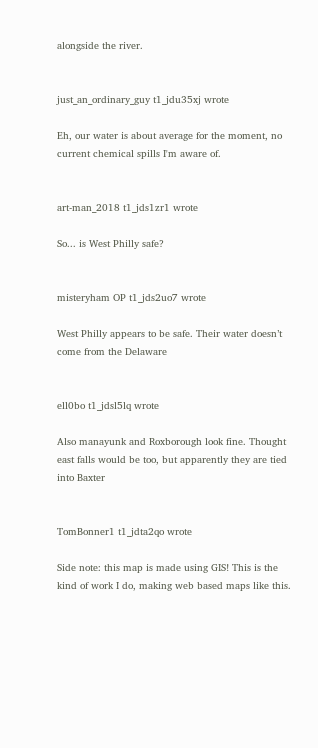alongside the river.


just_an_ordinary_guy t1_jdu35xj wrote

Eh, our water is about average for the moment, no current chemical spills I'm aware of.


art-man_2018 t1_jds1zr1 wrote

So... is West Philly safe?


misteryham OP t1_jds2uo7 wrote

West Philly appears to be safe. Their water doesn’t come from the Delaware


ell0bo t1_jdsl5lq wrote

Also manayunk and Roxborough look fine. Thought east falls would be too, but apparently they are tied into Baxter


TomBonner1 t1_jdta2qo wrote

Side note: this map is made using GIS! This is the kind of work I do, making web based maps like this.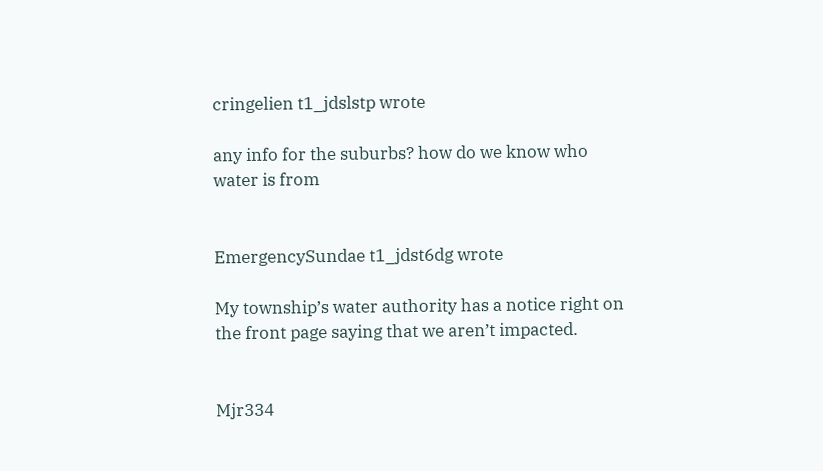cringelien t1_jdslstp wrote

any info for the suburbs? how do we know who water is from


EmergencySundae t1_jdst6dg wrote

My township’s water authority has a notice right on the front page saying that we aren’t impacted.


Mjr334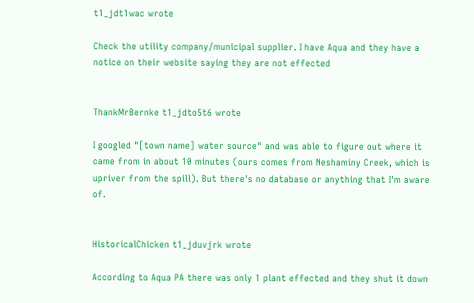t1_jdt1wac wrote

Check the utility company/municipal supplier. I have Aqua and they have a notice on their website saying they are not effected


ThankMrBernke t1_jdto5t6 wrote

I googled "[town name] water source" and was able to figure out where it came from in about 10 minutes (ours comes from Neshaminy Creek, which is upriver from the spill). But there's no database or anything that I'm aware of.


HistoricalChicken t1_jduvjrk wrote

According to Aqua PA there was only 1 plant effected and they shut it down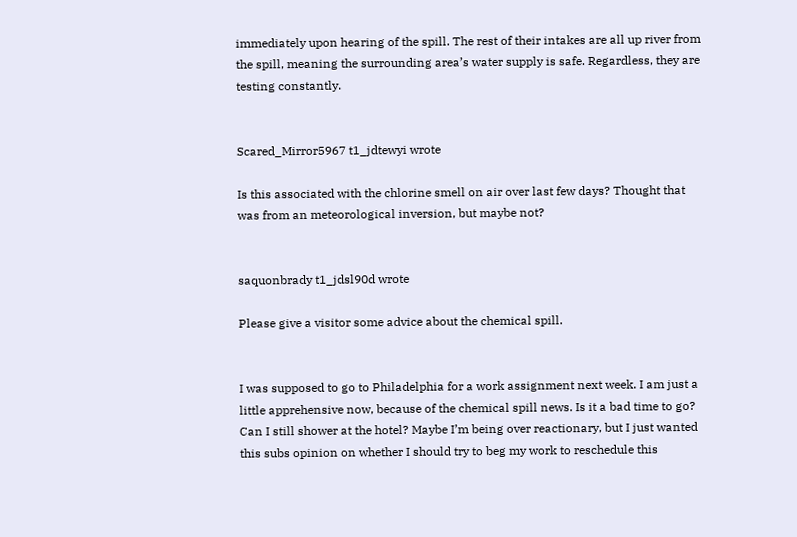immediately upon hearing of the spill. The rest of their intakes are all up river from the spill, meaning the surrounding area’s water supply is safe. Regardless, they are testing constantly.


Scared_Mirror5967 t1_jdtewyi wrote

Is this associated with the chlorine smell on air over last few days? Thought that was from an meteorological inversion, but maybe not?


saquonbrady t1_jdsl90d wrote

Please give a visitor some advice about the chemical spill.


I was supposed to go to Philadelphia for a work assignment next week. I am just a little apprehensive now, because of the chemical spill news. Is it a bad time to go? Can I still shower at the hotel? Maybe I’m being over reactionary, but I just wanted this subs opinion on whether I should try to beg my work to reschedule this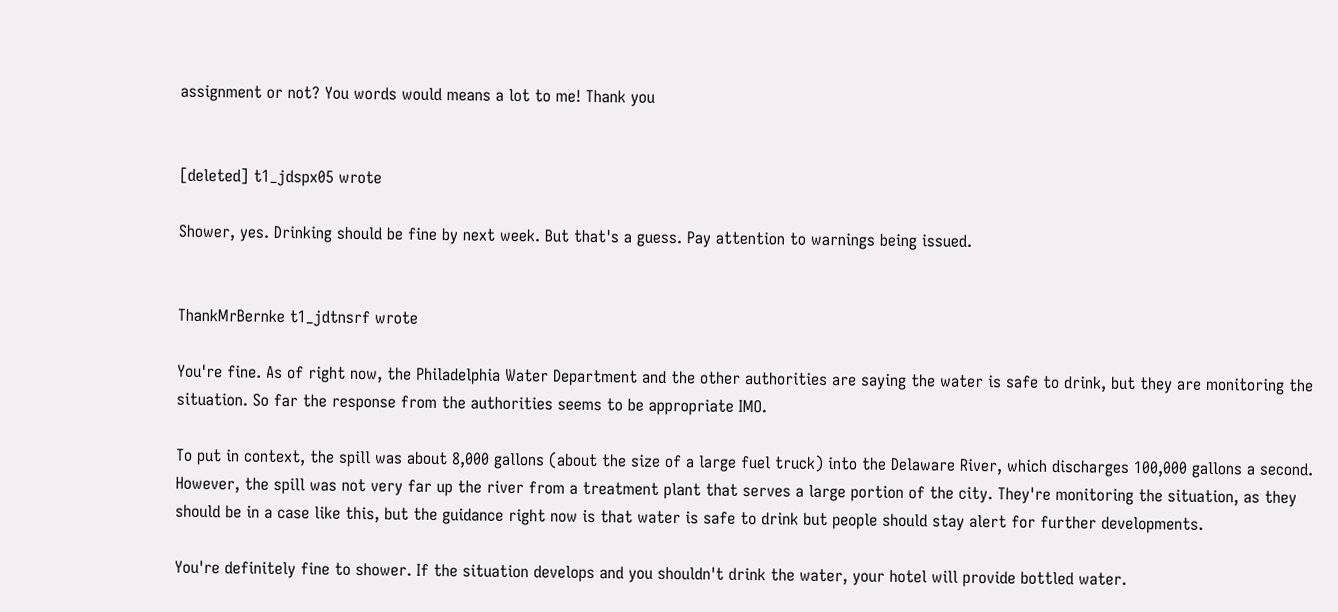assignment or not? You words would means a lot to me! Thank you


[deleted] t1_jdspx05 wrote

Shower, yes. Drinking should be fine by next week. But that's a guess. Pay attention to warnings being issued.


ThankMrBernke t1_jdtnsrf wrote

You're fine. As of right now, the Philadelphia Water Department and the other authorities are saying the water is safe to drink, but they are monitoring the situation. So far the response from the authorities seems to be appropriate IMO.

To put in context, the spill was about 8,000 gallons (about the size of a large fuel truck) into the Delaware River, which discharges 100,000 gallons a second. However, the spill was not very far up the river from a treatment plant that serves a large portion of the city. They're monitoring the situation, as they should be in a case like this, but the guidance right now is that water is safe to drink but people should stay alert for further developments.

You're definitely fine to shower. If the situation develops and you shouldn't drink the water, your hotel will provide bottled water.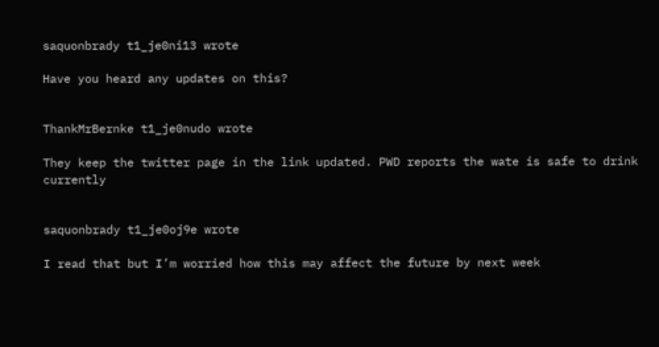saquonbrady t1_je0ni13 wrote

Have you heard any updates on this?


ThankMrBernke t1_je0nudo wrote

They keep the twitter page in the link updated. PWD reports the wate is safe to drink currently


saquonbrady t1_je0oj9e wrote

I read that but I’m worried how this may affect the future by next week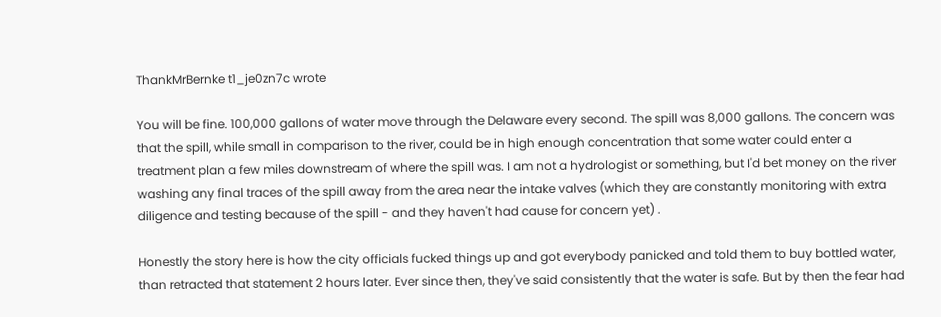ThankMrBernke t1_je0zn7c wrote

You will be fine. 100,000 gallons of water move through the Delaware every second. The spill was 8,000 gallons. The concern was that the spill, while small in comparison to the river, could be in high enough concentration that some water could enter a treatment plan a few miles downstream of where the spill was. I am not a hydrologist or something, but I'd bet money on the river washing any final traces of the spill away from the area near the intake valves (which they are constantly monitoring with extra diligence and testing because of the spill - and they haven't had cause for concern yet) .

Honestly the story here is how the city officials fucked things up and got everybody panicked and told them to buy bottled water, than retracted that statement 2 hours later. Ever since then, they've said consistently that the water is safe. But by then the fear had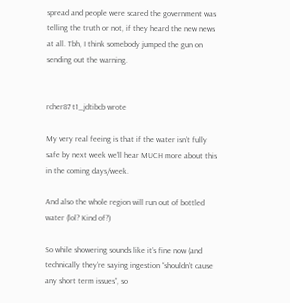spread and people were scared the government was telling the truth or not, if they heard the new news at all. Tbh, I think somebody jumped the gun on sending out the warning.


rcher87 t1_jdtibcb wrote

My very real feeing is that if the water isn’t fully safe by next week we’ll hear MUCH more about this in the coming days/week.

And also the whole region will run out of bottled water (lol? Kind of?)

So while showering sounds like it’s fine now (and technically they’re saying ingestion “shouldn’t cause any short term issues”, so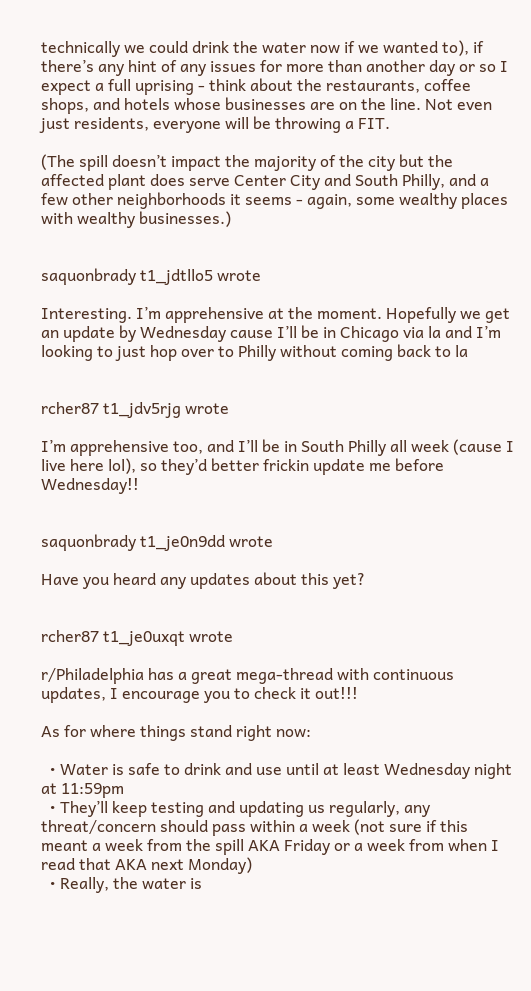technically we could drink the water now if we wanted to), if there’s any hint of any issues for more than another day or so I expect a full uprising - think about the restaurants, coffee shops, and hotels whose businesses are on the line. Not even just residents, everyone will be throwing a FIT.

(The spill doesn’t impact the majority of the city but the affected plant does serve Center City and South Philly, and a few other neighborhoods it seems - again, some wealthy places with wealthy businesses.)


saquonbrady t1_jdtllo5 wrote

Interesting. I’m apprehensive at the moment. Hopefully we get an update by Wednesday cause I’ll be in Chicago via la and I’m looking to just hop over to Philly without coming back to la


rcher87 t1_jdv5rjg wrote

I’m apprehensive too, and I’ll be in South Philly all week (cause I live here lol), so they’d better frickin update me before Wednesday!!


saquonbrady t1_je0n9dd wrote

Have you heard any updates about this yet?


rcher87 t1_je0uxqt wrote

r/Philadelphia has a great mega-thread with continuous updates, I encourage you to check it out!!!

As for where things stand right now:

  • Water is safe to drink and use until at least Wednesday night at 11:59pm
  • They’ll keep testing and updating us regularly, any threat/concern should pass within a week (not sure if this meant a week from the spill AKA Friday or a week from when I read that AKA next Monday)
  • Really, the water is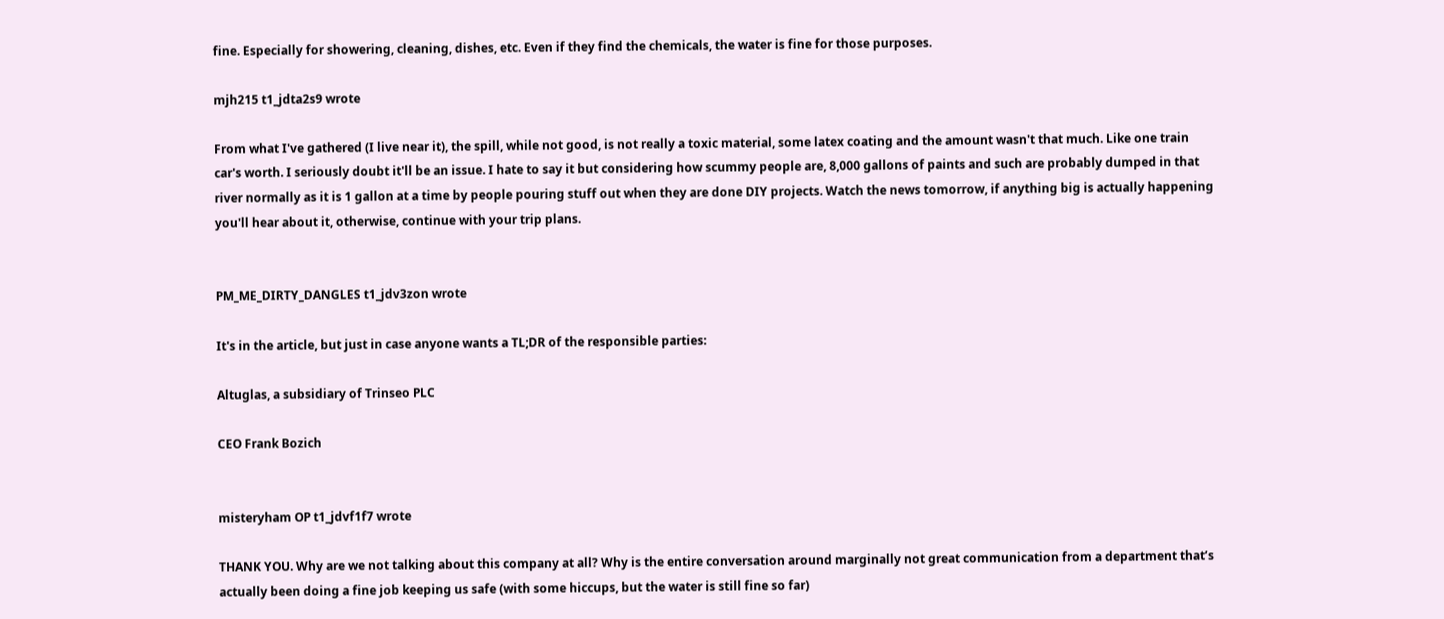fine. Especially for showering, cleaning, dishes, etc. Even if they find the chemicals, the water is fine for those purposes.

mjh215 t1_jdta2s9 wrote

From what I've gathered (I live near it), the spill, while not good, is not really a toxic material, some latex coating and the amount wasn't that much. Like one train car's worth. I seriously doubt it'll be an issue. I hate to say it but considering how scummy people are, 8,000 gallons of paints and such are probably dumped in that river normally as it is 1 gallon at a time by people pouring stuff out when they are done DIY projects. Watch the news tomorrow, if anything big is actually happening you'll hear about it, otherwise, continue with your trip plans.


PM_ME_DIRTY_DANGLES t1_jdv3zon wrote

It's in the article, but just in case anyone wants a TL;DR of the responsible parties:

Altuglas, a subsidiary of Trinseo PLC

CEO Frank Bozich


misteryham OP t1_jdvf1f7 wrote

THANK YOU. Why are we not talking about this company at all? Why is the entire conversation around marginally not great communication from a department that’s actually been doing a fine job keeping us safe (with some hiccups, but the water is still fine so far)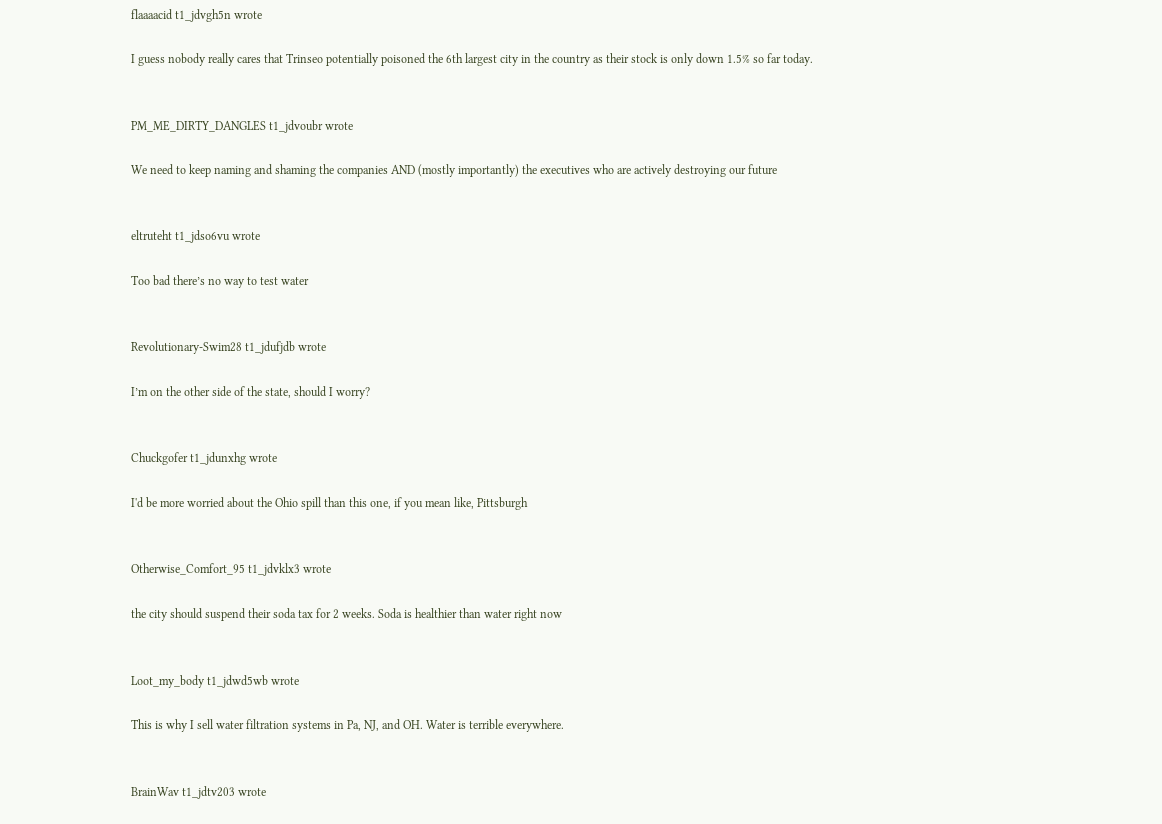flaaaacid t1_jdvgh5n wrote

I guess nobody really cares that Trinseo potentially poisoned the 6th largest city in the country as their stock is only down 1.5% so far today.


PM_ME_DIRTY_DANGLES t1_jdvoubr wrote

We need to keep naming and shaming the companies AND (mostly importantly) the executives who are actively destroying our future


eltruteht t1_jdso6vu wrote

Too bad there’s no way to test water


Revolutionary-Swim28 t1_jdufjdb wrote

I’m on the other side of the state, should I worry?


Chuckgofer t1_jdunxhg wrote

I'd be more worried about the Ohio spill than this one, if you mean like, Pittsburgh


Otherwise_Comfort_95 t1_jdvklx3 wrote

the city should suspend their soda tax for 2 weeks. Soda is healthier than water right now


Loot_my_body t1_jdwd5wb wrote

This is why I sell water filtration systems in Pa, NJ, and OH. Water is terrible everywhere.


BrainWav t1_jdtv203 wrote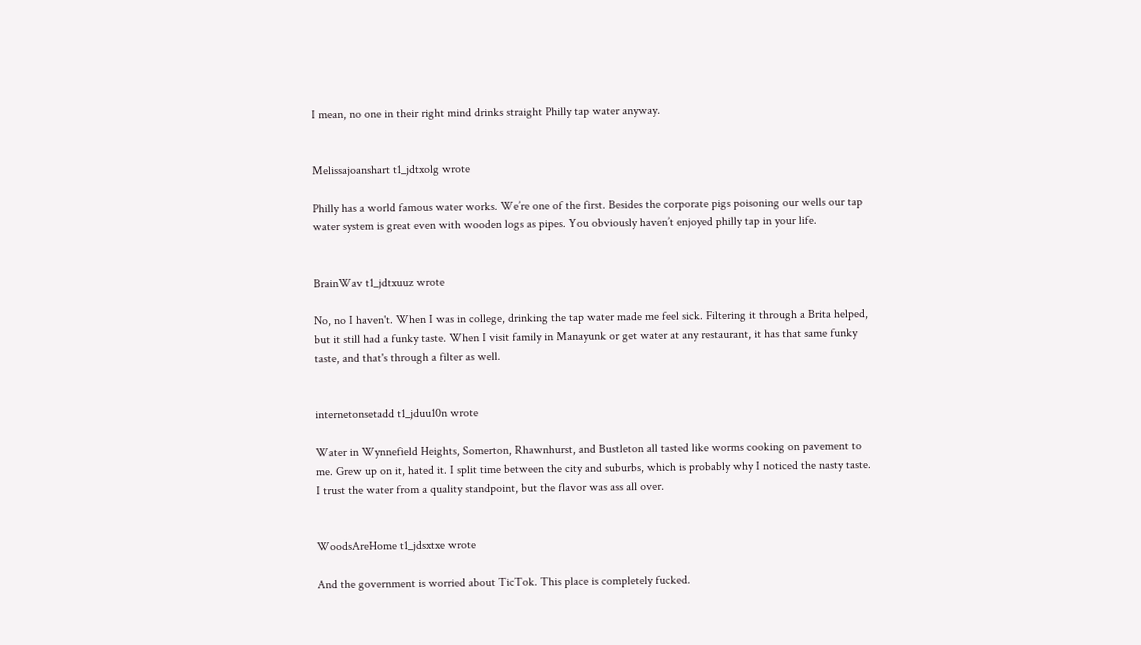I mean, no one in their right mind drinks straight Philly tap water anyway.


Melissajoanshart t1_jdtxolg wrote

Philly has a world famous water works. We’re one of the first. Besides the corporate pigs poisoning our wells our tap water system is great even with wooden logs as pipes. You obviously haven’t enjoyed philly tap in your life.


BrainWav t1_jdtxuuz wrote

No, no I haven't. When I was in college, drinking the tap water made me feel sick. Filtering it through a Brita helped, but it still had a funky taste. When I visit family in Manayunk or get water at any restaurant, it has that same funky taste, and that's through a filter as well.


internetonsetadd t1_jduu10n wrote

Water in Wynnefield Heights, Somerton, Rhawnhurst, and Bustleton all tasted like worms cooking on pavement to me. Grew up on it, hated it. I split time between the city and suburbs, which is probably why I noticed the nasty taste. I trust the water from a quality standpoint, but the flavor was ass all over.


WoodsAreHome t1_jdsxtxe wrote

And the government is worried about TicTok. This place is completely fucked.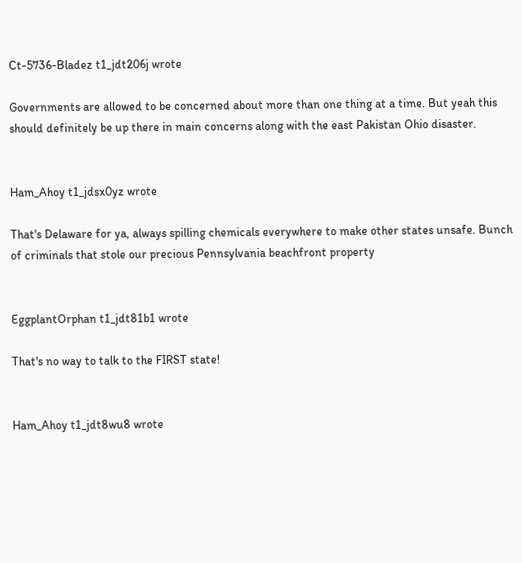Ct-5736-Bladez t1_jdt206j wrote

Governments are allowed to be concerned about more than one thing at a time. But yeah this should definitely be up there in main concerns along with the east Pakistan Ohio disaster.


Ham_Ahoy t1_jdsx0yz wrote

That's Delaware for ya, always spilling chemicals everywhere to make other states unsafe. Bunch of criminals that stole our precious Pennsylvania beachfront property


EggplantOrphan t1_jdt81b1 wrote

That's no way to talk to the FIRST state!


Ham_Ahoy t1_jdt8wu8 wrote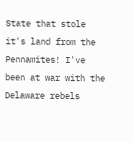State that stole it's land from the Pennamites! I've been at war with the Delaware rebels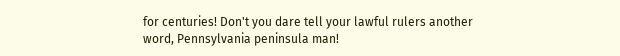for centuries! Don't you dare tell your lawful rulers another word, Pennsylvania peninsula man!